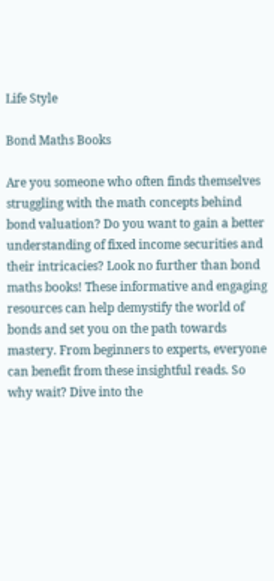Life Style

Bond Maths Books

Are you someone who often finds themselves struggling with the math concepts behind bond valuation? Do you want to gain a better understanding of fixed income securities and their intricacies? Look no further than bond maths books! These informative and engaging resources can help demystify the world of bonds and set you on the path towards mastery. From beginners to experts, everyone can benefit from these insightful reads. So why wait? Dive into the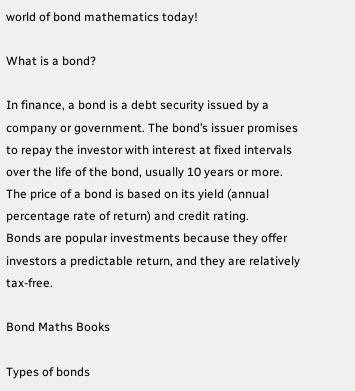world of bond mathematics today!

What is a bond?

In finance, a bond is a debt security issued by a company or government. The bond’s issuer promises to repay the investor with interest at fixed intervals over the life of the bond, usually 10 years or more. The price of a bond is based on its yield (annual percentage rate of return) and credit rating.
Bonds are popular investments because they offer investors a predictable return, and they are relatively tax-free.

Bond Maths Books

Types of bonds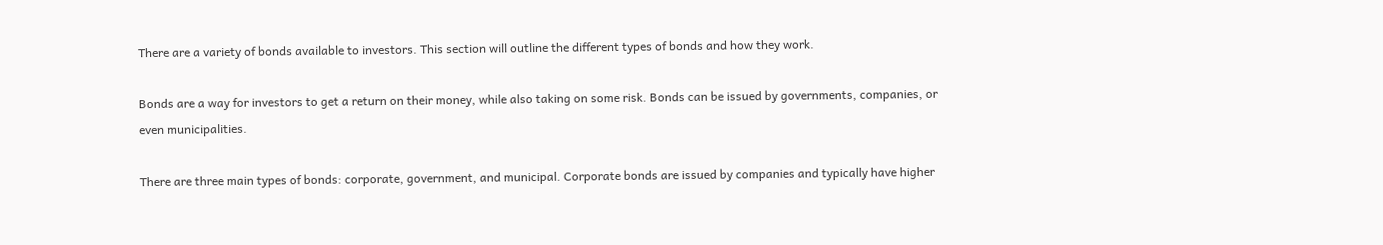There are a variety of bonds available to investors. This section will outline the different types of bonds and how they work.

Bonds are a way for investors to get a return on their money, while also taking on some risk. Bonds can be issued by governments, companies, or even municipalities.

There are three main types of bonds: corporate, government, and municipal. Corporate bonds are issued by companies and typically have higher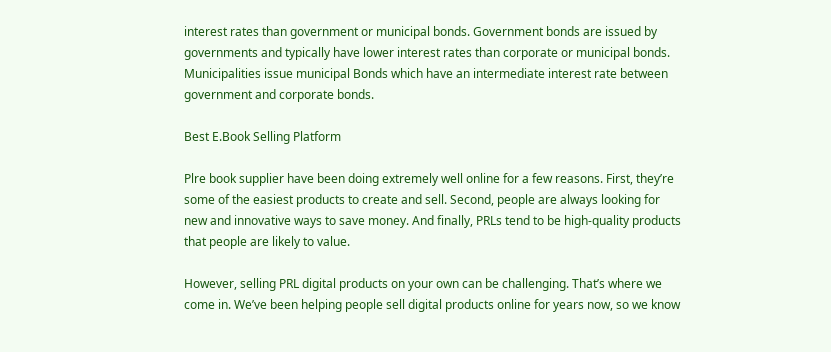interest rates than government or municipal bonds. Government bonds are issued by governments and typically have lower interest rates than corporate or municipal bonds. Municipalities issue municipal Bonds which have an intermediate interest rate between government and corporate bonds.

Best E.Book Selling Platform

Plre book supplier have been doing extremely well online for a few reasons. First, they’re some of the easiest products to create and sell. Second, people are always looking for new and innovative ways to save money. And finally, PRLs tend to be high-quality products that people are likely to value.

However, selling PRL digital products on your own can be challenging. That’s where we come in. We’ve been helping people sell digital products online for years now, so we know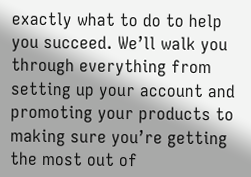exactly what to do to help you succeed. We’ll walk you through everything from setting up your account and promoting your products to making sure you’re getting the most out of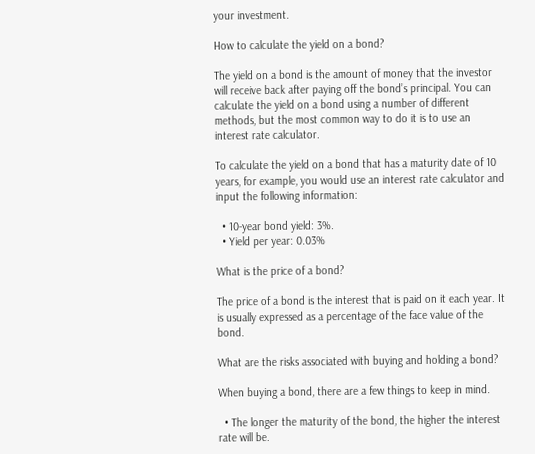your investment.

How to calculate the yield on a bond?

The yield on a bond is the amount of money that the investor will receive back after paying off the bond’s principal. You can calculate the yield on a bond using a number of different methods, but the most common way to do it is to use an interest rate calculator.

To calculate the yield on a bond that has a maturity date of 10 years, for example, you would use an interest rate calculator and input the following information:

  • 10-year bond yield: 3%.
  • Yield per year: 0.03%

What is the price of a bond?

The price of a bond is the interest that is paid on it each year. It is usually expressed as a percentage of the face value of the bond.

What are the risks associated with buying and holding a bond?

When buying a bond, there are a few things to keep in mind.

  • The longer the maturity of the bond, the higher the interest rate will be.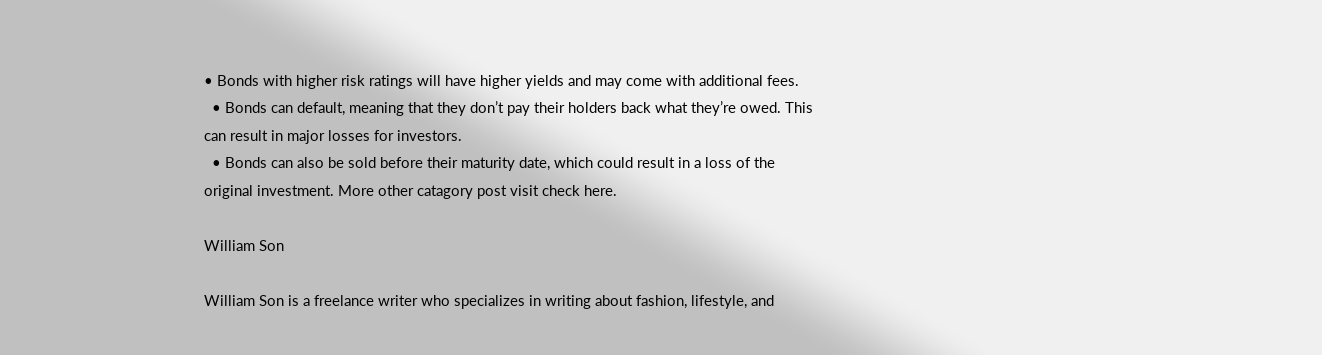• Bonds with higher risk ratings will have higher yields and may come with additional fees.
  • Bonds can default, meaning that they don’t pay their holders back what they’re owed. This can result in major losses for investors.
  • Bonds can also be sold before their maturity date, which could result in a loss of the original investment. More other catagory post visit check here.

William Son

William Son is a freelance writer who specializes in writing about fashion, lifestyle, and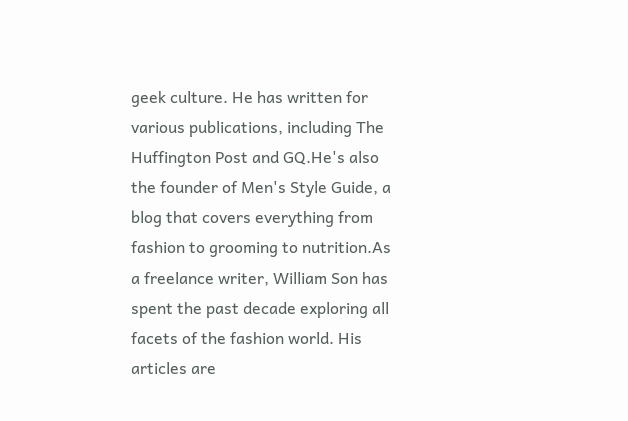geek culture. He has written for various publications, including The Huffington Post and GQ.He's also the founder of Men's Style Guide, a blog that covers everything from fashion to grooming to nutrition.As a freelance writer, William Son has spent the past decade exploring all facets of the fashion world. His articles are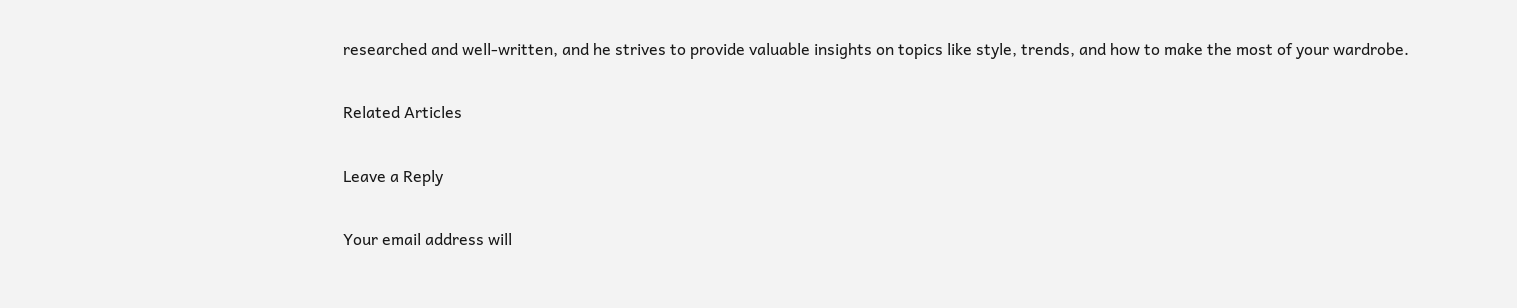researched and well-written, and he strives to provide valuable insights on topics like style, trends, and how to make the most of your wardrobe.

Related Articles

Leave a Reply

Your email address will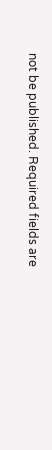not be published. Required fields are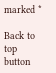marked *

Back to top button